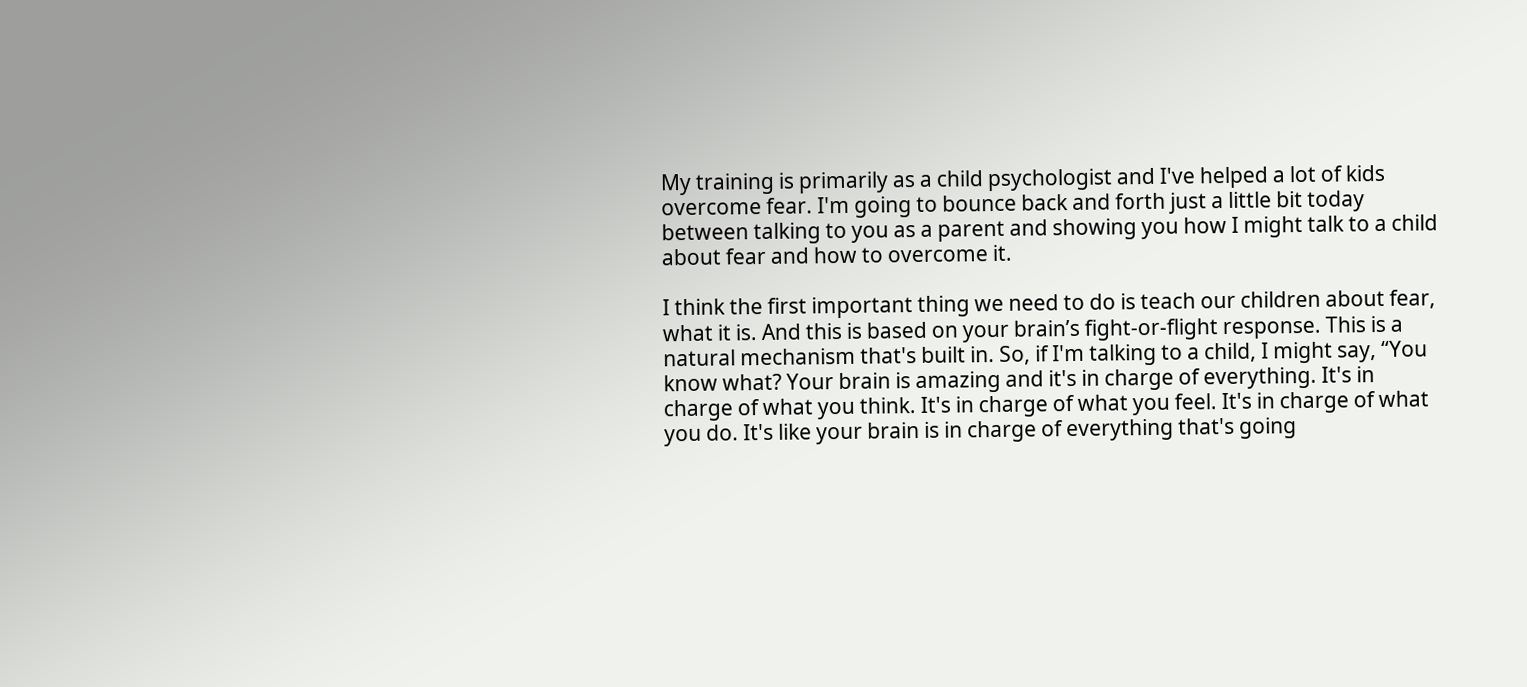My training is primarily as a child psychologist and I've helped a lot of kids overcome fear. I'm going to bounce back and forth just a little bit today between talking to you as a parent and showing you how I might talk to a child about fear and how to overcome it.

I think the first important thing we need to do is teach our children about fear, what it is. And this is based on your brain’s fight-or-flight response. This is a natural mechanism that's built in. So, if I'm talking to a child, I might say, “You know what? Your brain is amazing and it's in charge of everything. It's in charge of what you think. It's in charge of what you feel. It's in charge of what you do. It's like your brain is in charge of everything that's going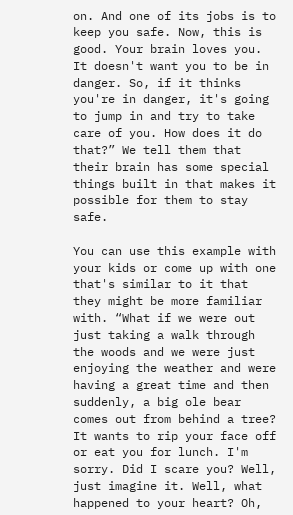on. And one of its jobs is to keep you safe. Now, this is good. Your brain loves you. It doesn't want you to be in danger. So, if it thinks you're in danger, it's going to jump in and try to take care of you. How does it do that?” We tell them that their brain has some special things built in that makes it possible for them to stay safe.

You can use this example with your kids or come up with one that's similar to it that they might be more familiar with. “What if we were out just taking a walk through the woods and we were just enjoying the weather and were having a great time and then suddenly, a big ole bear comes out from behind a tree? It wants to rip your face off or eat you for lunch. I'm sorry. Did I scare you? Well, just imagine it. Well, what happened to your heart? Oh,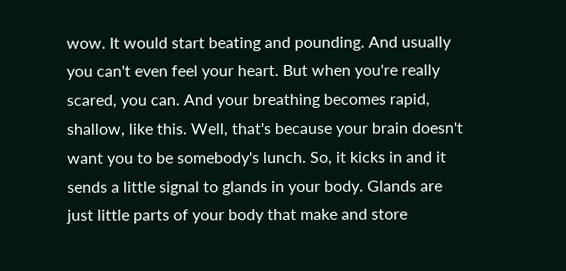wow. It would start beating and pounding. And usually you can't even feel your heart. But when you're really scared, you can. And your breathing becomes rapid, shallow, like this. Well, that's because your brain doesn't want you to be somebody's lunch. So, it kicks in and it sends a little signal to glands in your body. Glands are just little parts of your body that make and store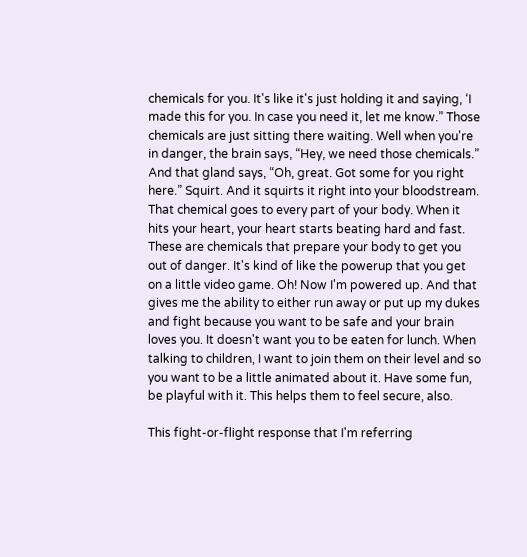chemicals for you. It's like it's just holding it and saying, ‘I made this for you. In case you need it, let me know.” Those chemicals are just sitting there waiting. Well when you're in danger, the brain says, “Hey, we need those chemicals.” And that gland says, “Oh, great. Got some for you right here.” Squirt. And it squirts it right into your bloodstream. That chemical goes to every part of your body. When it hits your heart, your heart starts beating hard and fast. These are chemicals that prepare your body to get you out of danger. It's kind of like the powerup that you get on a little video game. Oh! Now I'm powered up. And that gives me the ability to either run away or put up my dukes and fight because you want to be safe and your brain loves you. It doesn't want you to be eaten for lunch. When talking to children, I want to join them on their level and so you want to be a little animated about it. Have some fun, be playful with it. This helps them to feel secure, also.

This fight-or-flight response that I'm referring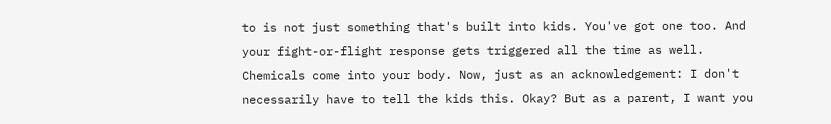to is not just something that's built into kids. You've got one too. And your fight-or-flight response gets triggered all the time as well. Chemicals come into your body. Now, just as an acknowledgement: I don't necessarily have to tell the kids this. Okay? But as a parent, I want you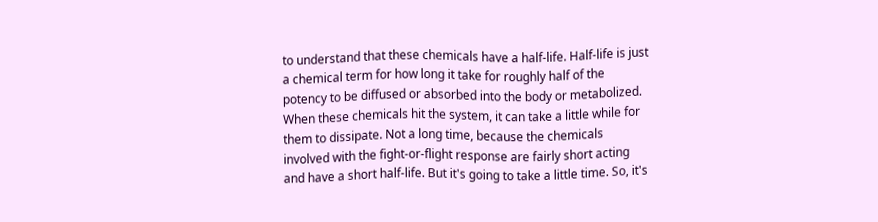to understand that these chemicals have a half-life. Half-life is just a chemical term for how long it take for roughly half of the potency to be diffused or absorbed into the body or metabolized. When these chemicals hit the system, it can take a little while for them to dissipate. Not a long time, because the chemicals involved with the fight-or-flight response are fairly short acting and have a short half-life. But it's going to take a little time. So, it's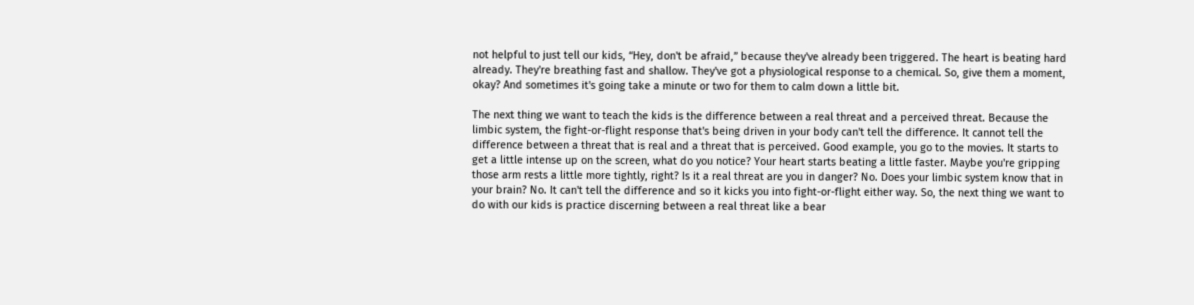not helpful to just tell our kids, “Hey, don't be afraid,” because they've already been triggered. The heart is beating hard already. They're breathing fast and shallow. They've got a physiological response to a chemical. So, give them a moment, okay? And sometimes it's going take a minute or two for them to calm down a little bit.

The next thing we want to teach the kids is the difference between a real threat and a perceived threat. Because the limbic system, the fight-or-flight response that's being driven in your body can't tell the difference. It cannot tell the difference between a threat that is real and a threat that is perceived. Good example, you go to the movies. It starts to get a little intense up on the screen, what do you notice? Your heart starts beating a little faster. Maybe you're gripping those arm rests a little more tightly, right? Is it a real threat are you in danger? No. Does your limbic system know that in your brain? No. It can't tell the difference and so it kicks you into fight-or-flight either way. So, the next thing we want to do with our kids is practice discerning between a real threat like a bear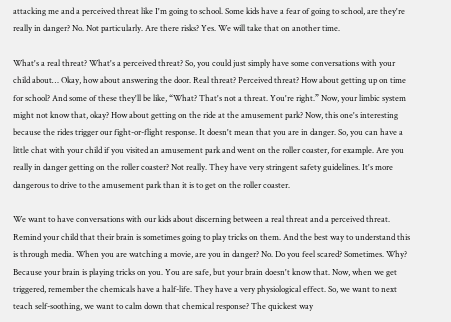attacking me and a perceived threat like I'm going to school. Some kids have a fear of going to school, are they're really in danger? No. Not particularly. Are there risks? Yes. We will take that on another time.

What's a real threat? What's a perceived threat? So, you could just simply have some conversations with your child about… Okay, how about answering the door. Real threat? Perceived threat? How about getting up on time for school? And some of these they'll be like, “What? That's not a threat. You're right.” Now, your limbic system might not know that, okay? How about getting on the ride at the amusement park? Now, this one's interesting because the rides trigger our fight-or-flight response. It doesn't mean that you are in danger. So, you can have a little chat with your child if you visited an amusement park and went on the roller coaster, for example. Are you really in danger getting on the roller coaster? Not really. They have very stringent safety guidelines. It's more dangerous to drive to the amusement park than it is to get on the roller coaster.

We want to have conversations with our kids about discerning between a real threat and a perceived threat. Remind your child that their brain is sometimes going to play tricks on them. And the best way to understand this is through media. When you are watching a movie, are you in danger? No. Do you feel scared? Sometimes. Why? Because your brain is playing tricks on you. You are safe, but your brain doesn't know that. Now, when we get triggered, remember the chemicals have a half-life. They have a very physiological effect. So, we want to next teach self-soothing, we want to calm down that chemical response? The quickest way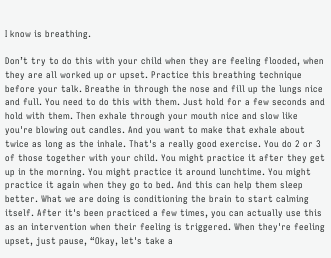I know is breathing.

Don’t try to do this with your child when they are feeling flooded, when they are all worked up or upset. Practice this breathing technique before your talk. Breathe in through the nose and fill up the lungs nice and full. You need to do this with them. Just hold for a few seconds and hold with them. Then exhale through your mouth nice and slow like you're blowing out candles. And you want to make that exhale about twice as long as the inhale. That's a really good exercise. You do 2 or 3 of those together with your child. You might practice it after they get up in the morning. You might practice it around lunchtime. You might practice it again when they go to bed. And this can help them sleep better. What we are doing is conditioning the brain to start calming itself. After it's been practiced a few times, you can actually use this as an intervention when their feeling is triggered. When they're feeling upset, just pause, “Okay, let's take a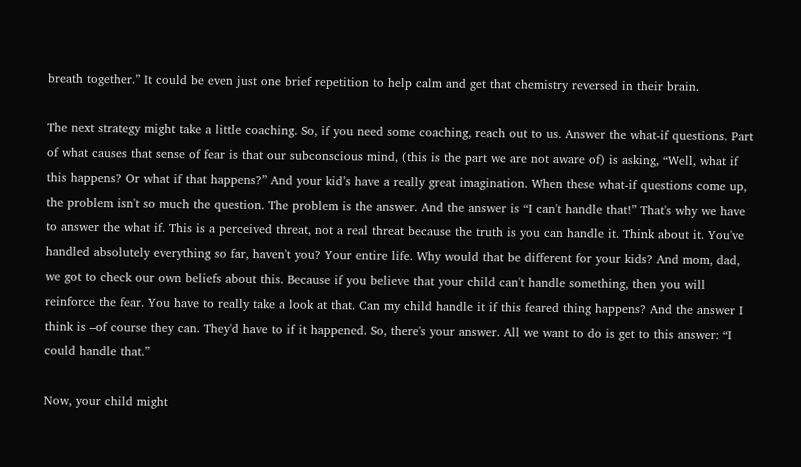breath together.” It could be even just one brief repetition to help calm and get that chemistry reversed in their brain.

The next strategy might take a little coaching. So, if you need some coaching, reach out to us. Answer the what-if questions. Part of what causes that sense of fear is that our subconscious mind, (this is the part we are not aware of) is asking, “Well, what if this happens? Or what if that happens?” And your kid’s have a really great imagination. When these what-if questions come up, the problem isn't so much the question. The problem is the answer. And the answer is “I can't handle that!” That's why we have to answer the what if. This is a perceived threat, not a real threat because the truth is you can handle it. Think about it. You've handled absolutely everything so far, haven't you? Your entire life. Why would that be different for your kids? And mom, dad, we got to check our own beliefs about this. Because if you believe that your child can't handle something, then you will reinforce the fear. You have to really take a look at that. Can my child handle it if this feared thing happens? And the answer I think is –of course they can. They'd have to if it happened. So, there's your answer. All we want to do is get to this answer: “I could handle that.”

Now, your child might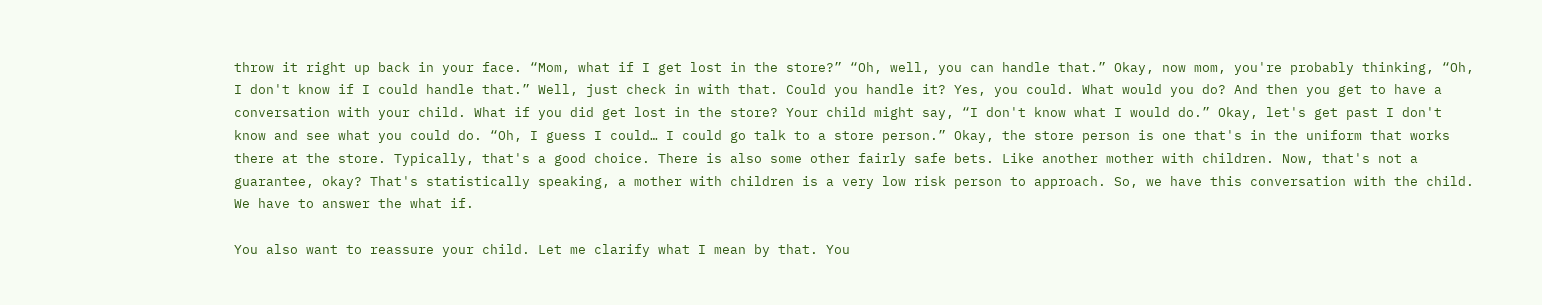throw it right up back in your face. “Mom, what if I get lost in the store?” “Oh, well, you can handle that.” Okay, now mom, you're probably thinking, “Oh, I don't know if I could handle that.” Well, just check in with that. Could you handle it? Yes, you could. What would you do? And then you get to have a conversation with your child. What if you did get lost in the store? Your child might say, “I don't know what I would do.” Okay, let's get past I don't know and see what you could do. “Oh, I guess I could… I could go talk to a store person.” Okay, the store person is one that's in the uniform that works there at the store. Typically, that's a good choice. There is also some other fairly safe bets. Like another mother with children. Now, that's not a guarantee, okay? That's statistically speaking, a mother with children is a very low risk person to approach. So, we have this conversation with the child. We have to answer the what if.

You also want to reassure your child. Let me clarify what I mean by that. You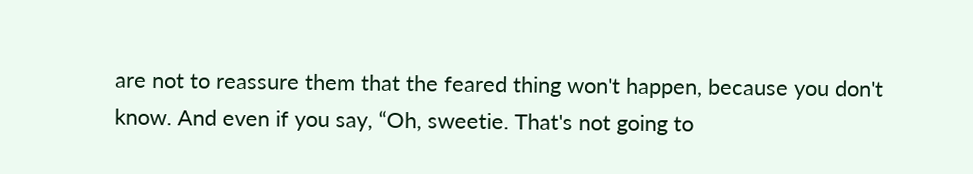are not to reassure them that the feared thing won't happen, because you don't know. And even if you say, “Oh, sweetie. That's not going to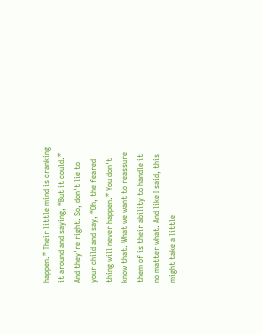happen.” Their little mind is cranking it around and saying, “But it could.” And they're right. So, don't lie to your child and say, “Oh, the feared thing will never happen.” You don't know that. What we want to reassure them of is their ability to handle it no matter what. And like I said, this might take a little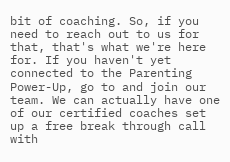bit of coaching. So, if you need to reach out to us for that, that's what we're here for. If you haven't yet connected to the Parenting Power-Up, go to and join our team. We can actually have one of our certified coaches set up a free break through call with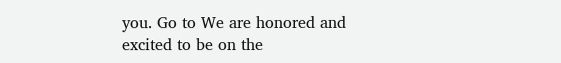you. Go to We are honored and excited to be on the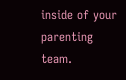inside of your parenting team.